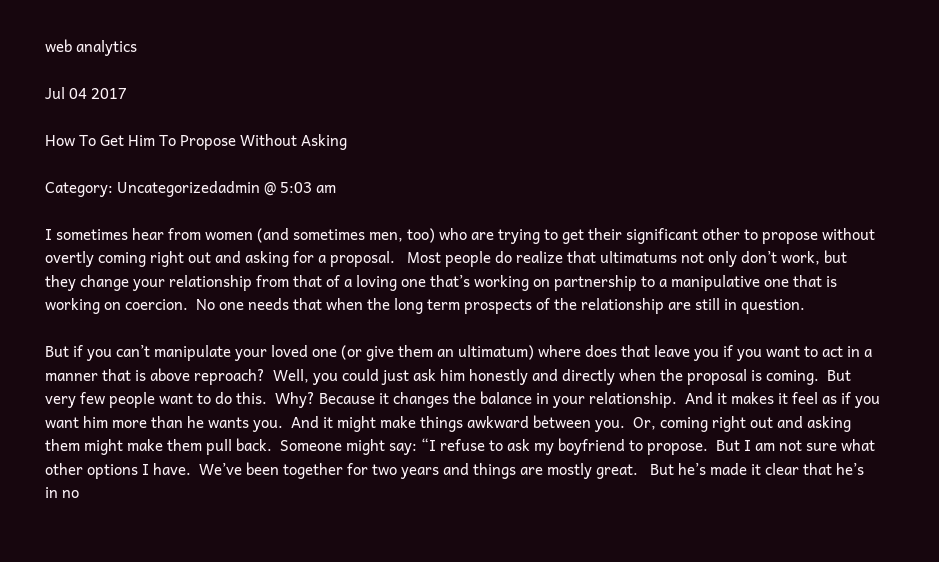web analytics

Jul 04 2017

How To Get Him To Propose Without Asking

Category: Uncategorizedadmin @ 5:03 am

I sometimes hear from women (and sometimes men, too) who are trying to get their significant other to propose without overtly coming right out and asking for a proposal.   Most people do realize that ultimatums not only don’t work, but they change your relationship from that of a loving one that’s working on partnership to a manipulative one that is working on coercion.  No one needs that when the long term prospects of the relationship are still in question.

But if you can’t manipulate your loved one (or give them an ultimatum) where does that leave you if you want to act in a manner that is above reproach?  Well, you could just ask him honestly and directly when the proposal is coming.  But very few people want to do this.  Why? Because it changes the balance in your relationship.  And it makes it feel as if you want him more than he wants you.  And it might make things awkward between you.  Or, coming right out and asking them might make them pull back.  Someone might say: “I refuse to ask my boyfriend to propose.  But I am not sure what other options I have.  We’ve been together for two years and things are mostly great.   But he’s made it clear that he’s in no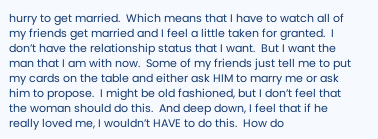hurry to get married.  Which means that I have to watch all of my friends get married and I feel a little taken for granted.  I don’t have the relationship status that I want.  But I want the man that I am with now.  Some of my friends just tell me to put my cards on the table and either ask HIM to marry me or ask him to propose.  I might be old fashioned, but I don’t feel that the woman should do this.  And deep down, I feel that if he really loved me, I wouldn’t HAVE to do this.  How do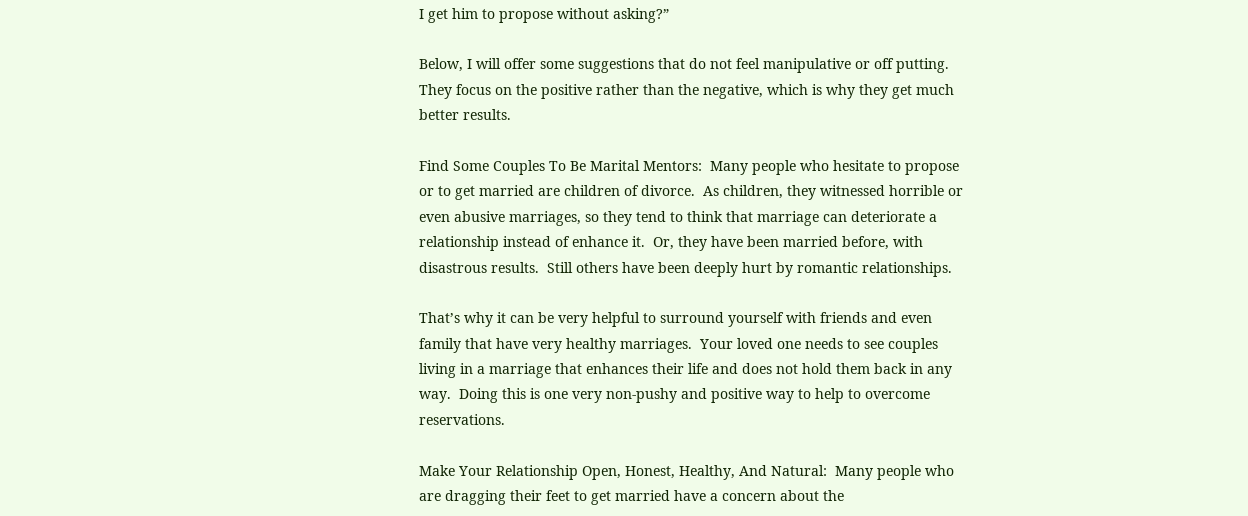I get him to propose without asking?”

Below, I will offer some suggestions that do not feel manipulative or off putting.  They focus on the positive rather than the negative, which is why they get much better results.

Find Some Couples To Be Marital Mentors:  Many people who hesitate to propose or to get married are children of divorce.  As children, they witnessed horrible or even abusive marriages, so they tend to think that marriage can deteriorate a relationship instead of enhance it.  Or, they have been married before, with disastrous results.  Still others have been deeply hurt by romantic relationships.

That’s why it can be very helpful to surround yourself with friends and even family that have very healthy marriages.  Your loved one needs to see couples living in a marriage that enhances their life and does not hold them back in any way.  Doing this is one very non-pushy and positive way to help to overcome reservations.

Make Your Relationship Open, Honest, Healthy, And Natural:  Many people who are dragging their feet to get married have a concern about the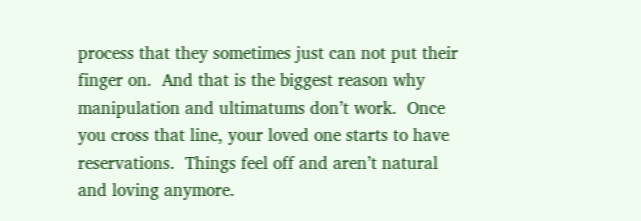process that they sometimes just can not put their finger on.  And that is the biggest reason why manipulation and ultimatums don’t work.  Once you cross that line, your loved one starts to have reservations.  Things feel off and aren’t natural and loving anymore.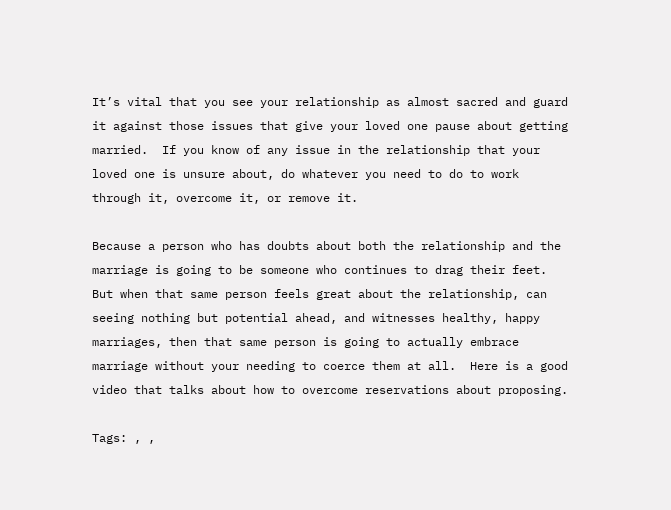It’s vital that you see your relationship as almost sacred and guard it against those issues that give your loved one pause about getting married.  If you know of any issue in the relationship that your loved one is unsure about, do whatever you need to do to work through it, overcome it, or remove it.

Because a person who has doubts about both the relationship and the marriage is going to be someone who continues to drag their feet.  But when that same person feels great about the relationship, can seeing nothing but potential ahead, and witnesses healthy, happy marriages, then that same person is going to actually embrace marriage without your needing to coerce them at all.  Here is a good video that talks about how to overcome reservations about proposing.

Tags: , ,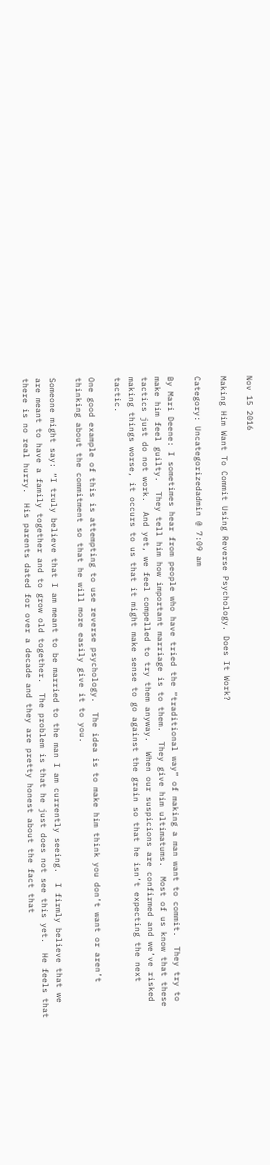Nov 15 2016

Making Him Want To Commit Using Reverse Psychology. Does It Work?

Category: Uncategorizedadmin @ 7:09 am

By Mari Deene: I sometimes hear from people who have tried the “traditional way” of making a man want to commit.  They try to make him feel guilty.  They tell him how important marriage is to them.  They give him ultimatums.  Most of us know that these tactics just do not work.  And yet, we feel compelled to try them anyway.  When our suspicions are confirmed and we’ve risked making things worse, it occurs to us that it might make sense to go against the grain so that he isn’t expecting the next tactic.

One good example of this is attempting to use reverse psychology.  The idea is to make him think you don’t want or aren’t thinking about the commitment so that he will more easily give it to you.

Someone might say: “I truly believe that I am meant to be married to the man I am currently seeing.  I firmly believe that we are meant to have a family together and to grow old together.  The problem is that he just does not see this yet.  He feels that there is no real hurry.  His parents dated for over a decade and they are pretty honest about the fact that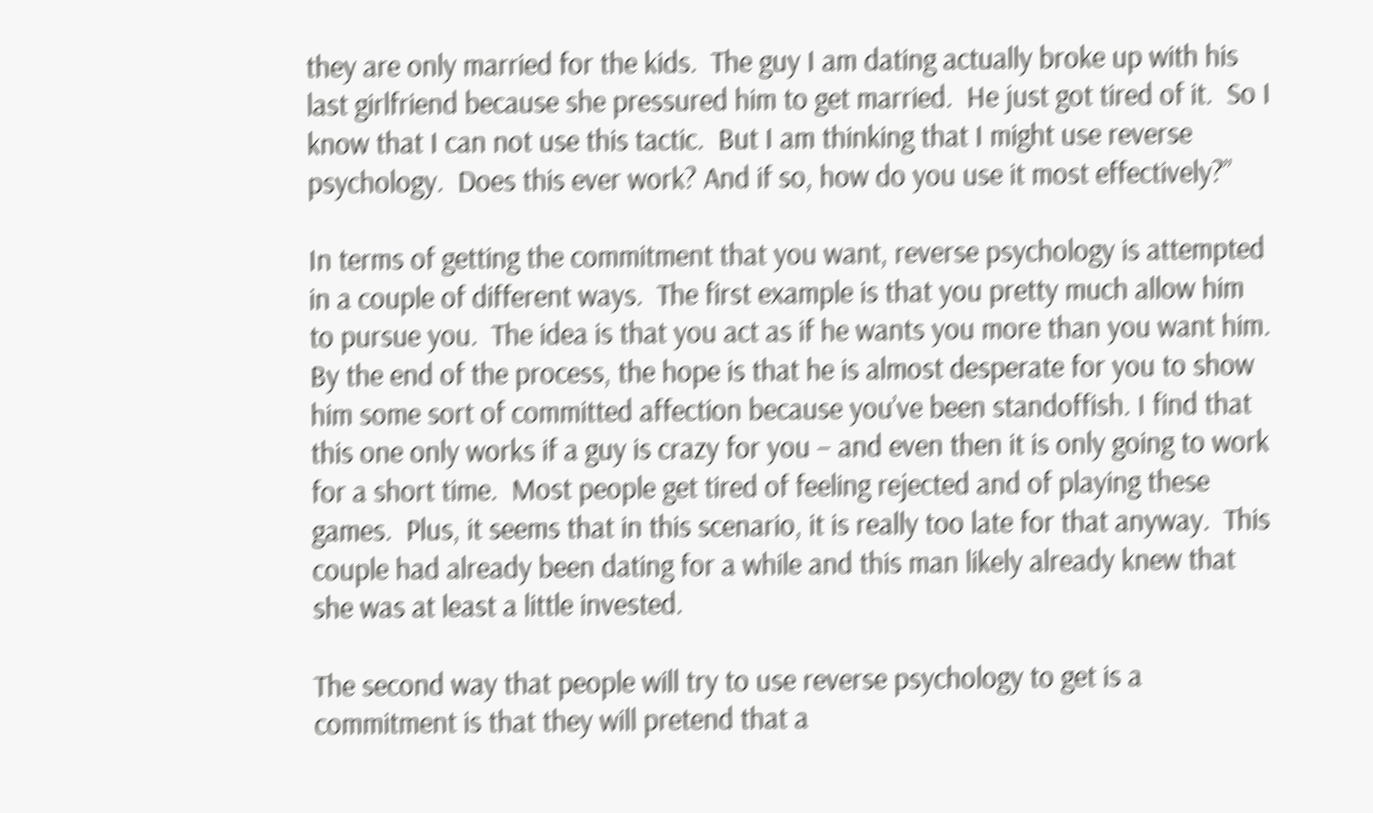they are only married for the kids.  The guy I am dating actually broke up with his last girlfriend because she pressured him to get married.  He just got tired of it.  So I know that I can not use this tactic.  But I am thinking that I might use reverse psychology.  Does this ever work? And if so, how do you use it most effectively?”

In terms of getting the commitment that you want, reverse psychology is attempted in a couple of different ways.  The first example is that you pretty much allow him to pursue you.  The idea is that you act as if he wants you more than you want him.  By the end of the process, the hope is that he is almost desperate for you to show him some sort of committed affection because you’ve been standoffish. I find that this one only works if a guy is crazy for you – and even then it is only going to work for a short time.  Most people get tired of feeling rejected and of playing these games.  Plus, it seems that in this scenario, it is really too late for that anyway.  This couple had already been dating for a while and this man likely already knew that she was at least a little invested.

The second way that people will try to use reverse psychology to get is a commitment is that they will pretend that a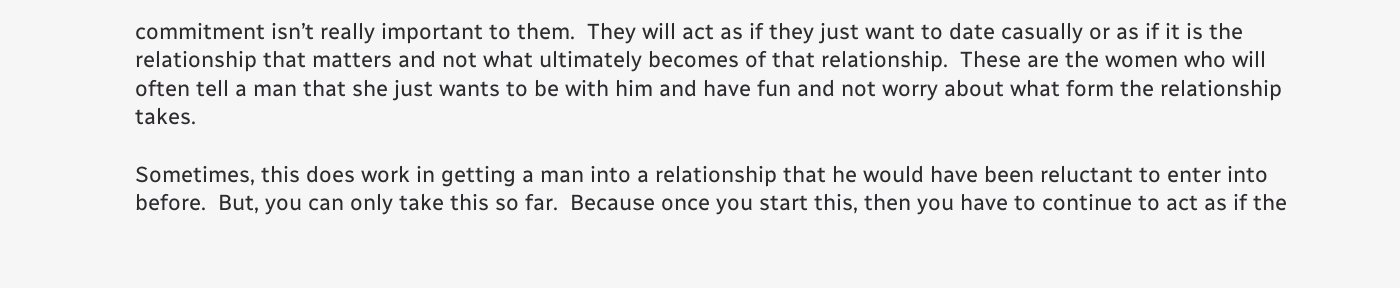commitment isn’t really important to them.  They will act as if they just want to date casually or as if it is the relationship that matters and not what ultimately becomes of that relationship.  These are the women who will often tell a man that she just wants to be with him and have fun and not worry about what form the relationship takes.

Sometimes, this does work in getting a man into a relationship that he would have been reluctant to enter into before.  But, you can only take this so far.  Because once you start this, then you have to continue to act as if the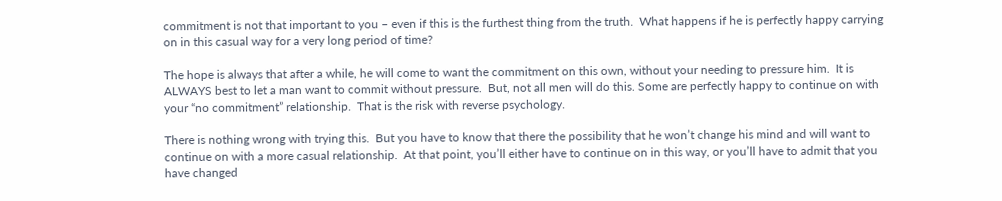commitment is not that important to you – even if this is the furthest thing from the truth.  What happens if he is perfectly happy carrying on in this casual way for a very long period of time?

The hope is always that after a while, he will come to want the commitment on this own, without your needing to pressure him.  It is ALWAYS best to let a man want to commit without pressure.  But, not all men will do this. Some are perfectly happy to continue on with your “no commitment” relationship.  That is the risk with reverse psychology.

There is nothing wrong with trying this.  But you have to know that there the possibility that he won’t change his mind and will want to continue on with a more casual relationship.  At that point, you’ll either have to continue on in this way, or you’ll have to admit that you have changed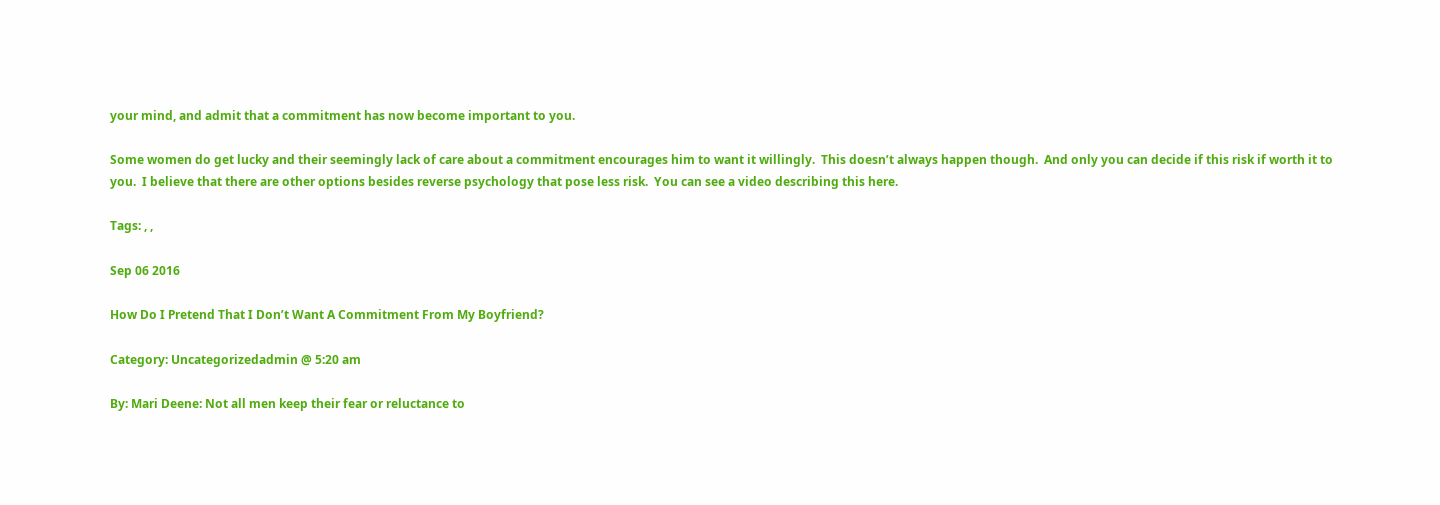your mind, and admit that a commitment has now become important to you.

Some women do get lucky and their seemingly lack of care about a commitment encourages him to want it willingly.  This doesn’t always happen though.  And only you can decide if this risk if worth it to you.  I believe that there are other options besides reverse psychology that pose less risk.  You can see a video describing this here.

Tags: , ,

Sep 06 2016

How Do I Pretend That I Don’t Want A Commitment From My Boyfriend?

Category: Uncategorizedadmin @ 5:20 am

By: Mari Deene: Not all men keep their fear or reluctance to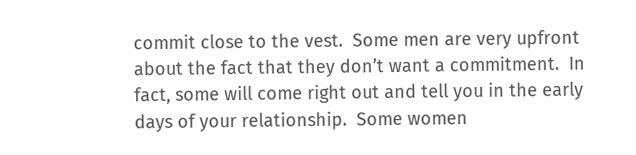commit close to the vest.  Some men are very upfront about the fact that they don’t want a commitment.  In fact, some will come right out and tell you in the early days of your relationship.  Some women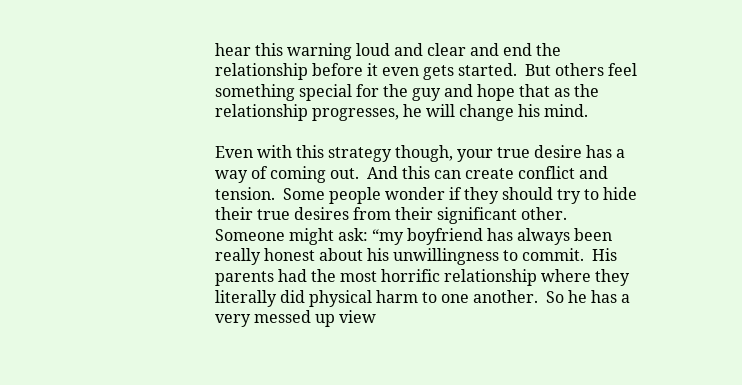hear this warning loud and clear and end the relationship before it even gets started.  But others feel something special for the guy and hope that as the relationship progresses, he will change his mind.

Even with this strategy though, your true desire has a way of coming out.  And this can create conflict and tension.  Some people wonder if they should try to hide their true desires from their significant other.  Someone might ask: “my boyfriend has always been really honest about his unwillingness to commit.  His parents had the most horrific relationship where they literally did physical harm to one another.  So he has a very messed up view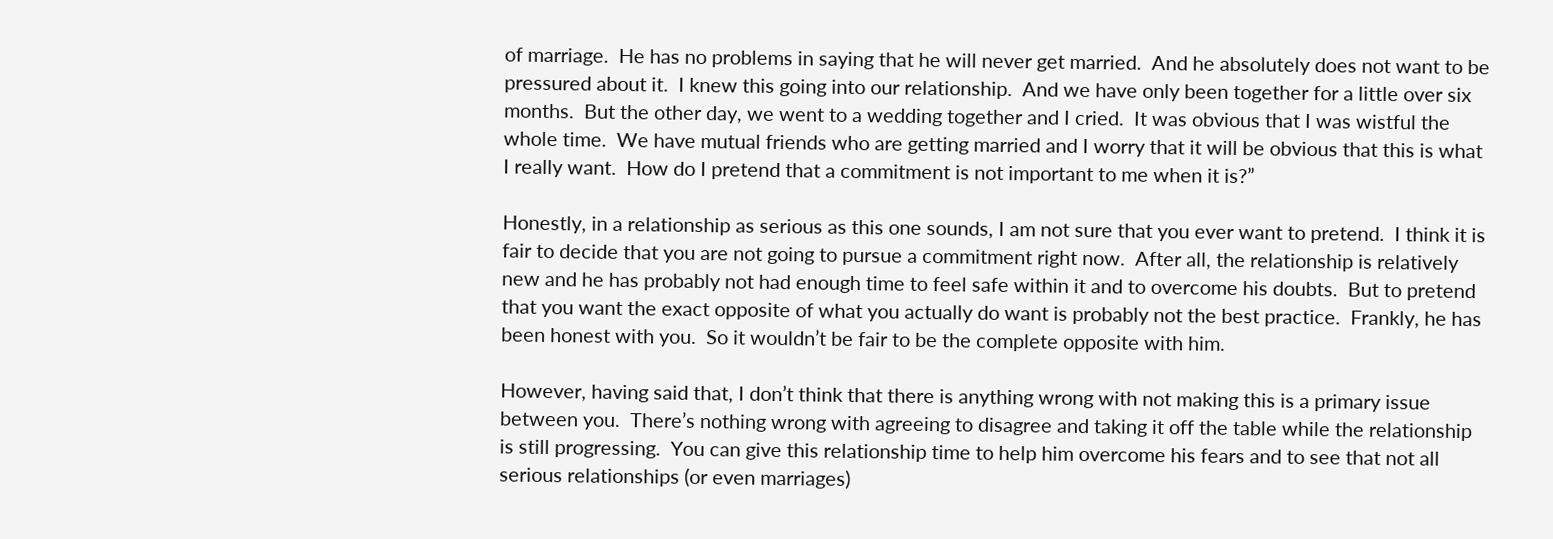of marriage.  He has no problems in saying that he will never get married.  And he absolutely does not want to be pressured about it.  I knew this going into our relationship.  And we have only been together for a little over six months.  But the other day, we went to a wedding together and I cried.  It was obvious that I was wistful the whole time.  We have mutual friends who are getting married and I worry that it will be obvious that this is what I really want.  How do I pretend that a commitment is not important to me when it is?”

Honestly, in a relationship as serious as this one sounds, I am not sure that you ever want to pretend.  I think it is fair to decide that you are not going to pursue a commitment right now.  After all, the relationship is relatively new and he has probably not had enough time to feel safe within it and to overcome his doubts.  But to pretend that you want the exact opposite of what you actually do want is probably not the best practice.  Frankly, he has been honest with you.  So it wouldn’t be fair to be the complete opposite with him.

However, having said that, I don’t think that there is anything wrong with not making this is a primary issue between you.  There’s nothing wrong with agreeing to disagree and taking it off the table while the relationship is still progressing.  You can give this relationship time to help him overcome his fears and to see that not all serious relationships (or even marriages)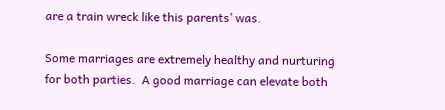are a train wreck like this parents’ was.

Some marriages are extremely healthy and nurturing for both parties.  A good marriage can elevate both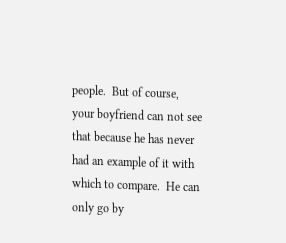people.  But of course, your boyfriend can not see that because he has never had an example of it with which to compare.  He can only go by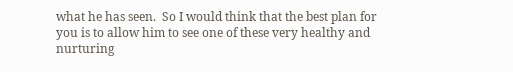what he has seen.  So I would think that the best plan for you is to allow him to see one of these very healthy and nurturing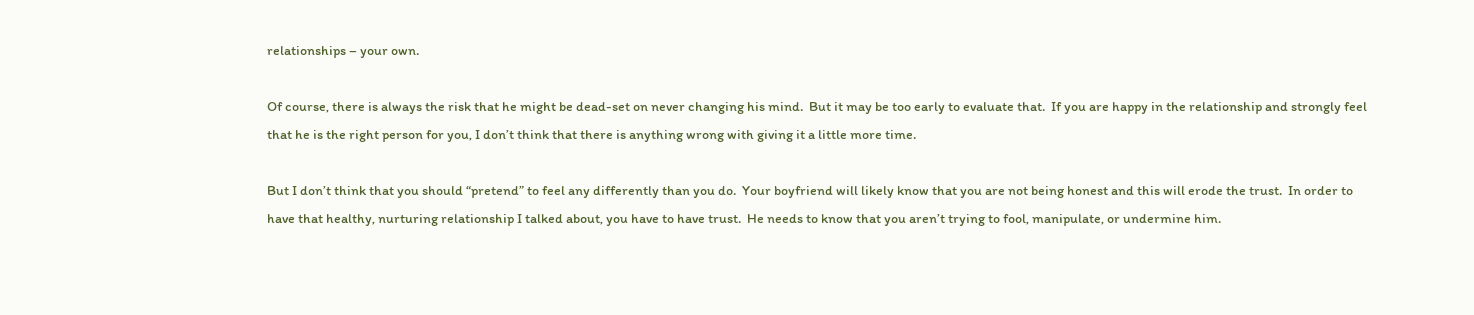relationships – your own.

Of course, there is always the risk that he might be dead-set on never changing his mind.  But it may be too early to evaluate that.  If you are happy in the relationship and strongly feel that he is the right person for you, I don’t think that there is anything wrong with giving it a little more time.

But I don’t think that you should “pretend” to feel any differently than you do.  Your boyfriend will likely know that you are not being honest and this will erode the trust.  In order to have that healthy, nurturing relationship I talked about, you have to have trust.  He needs to know that you aren’t trying to fool, manipulate, or undermine him.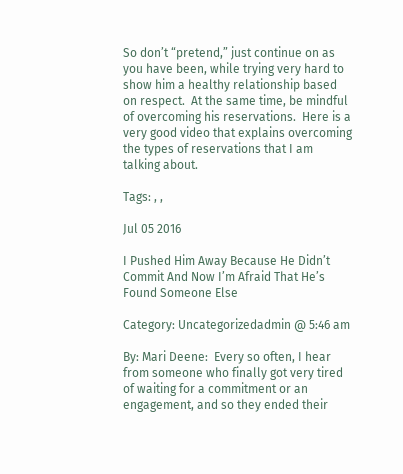So don’t “pretend,” just continue on as you have been, while trying very hard to show him a healthy relationship based on respect.  At the same time, be mindful of overcoming his reservations.  Here is a very good video that explains overcoming the types of reservations that I am talking about.

Tags: , ,

Jul 05 2016

I Pushed Him Away Because He Didn’t Commit And Now I’m Afraid That He’s Found Someone Else

Category: Uncategorizedadmin @ 5:46 am

By: Mari Deene:  Every so often, I hear from someone who finally got very tired of waiting for a commitment or an engagement, and so they ended their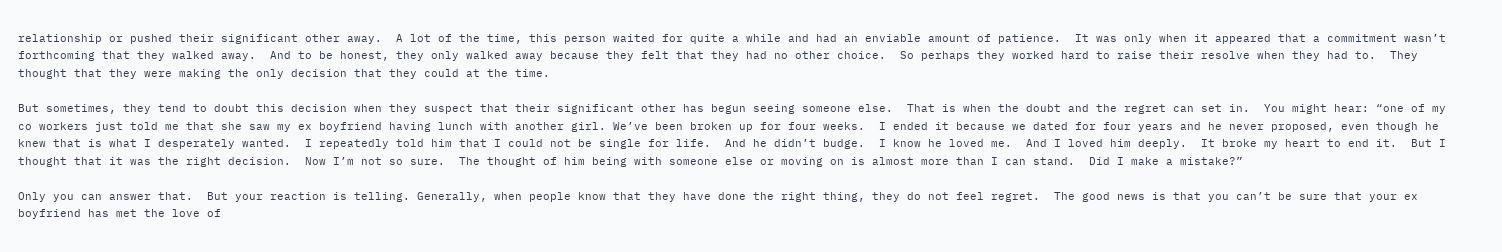relationship or pushed their significant other away.  A lot of the time, this person waited for quite a while and had an enviable amount of patience.  It was only when it appeared that a commitment wasn’t forthcoming that they walked away.  And to be honest, they only walked away because they felt that they had no other choice.  So perhaps they worked hard to raise their resolve when they had to.  They thought that they were making the only decision that they could at the time.

But sometimes, they tend to doubt this decision when they suspect that their significant other has begun seeing someone else.  That is when the doubt and the regret can set in.  You might hear: “one of my co workers just told me that she saw my ex boyfriend having lunch with another girl. We’ve been broken up for four weeks.  I ended it because we dated for four years and he never proposed, even though he knew that is what I desperately wanted.  I repeatedly told him that I could not be single for life.  And he didn’t budge.  I know he loved me.  And I loved him deeply.  It broke my heart to end it.  But I thought that it was the right decision.  Now I’m not so sure.  The thought of him being with someone else or moving on is almost more than I can stand.  Did I make a mistake?”

Only you can answer that.  But your reaction is telling. Generally, when people know that they have done the right thing, they do not feel regret.  The good news is that you can’t be sure that your ex boyfriend has met the love of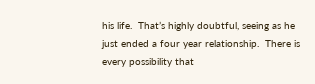his life.  That’s highly doubtful, seeing as he just ended a four year relationship.  There is every possibility that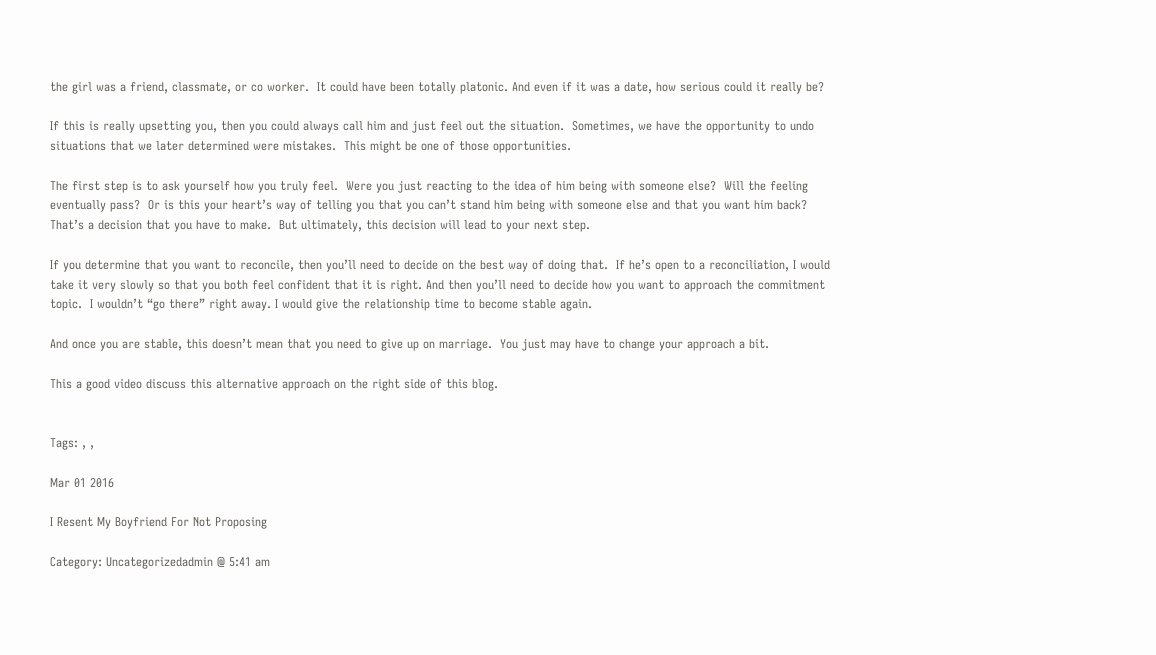the girl was a friend, classmate, or co worker.  It could have been totally platonic. And even if it was a date, how serious could it really be?

If this is really upsetting you, then you could always call him and just feel out the situation.  Sometimes, we have the opportunity to undo situations that we later determined were mistakes.  This might be one of those opportunities.

The first step is to ask yourself how you truly feel.  Were you just reacting to the idea of him being with someone else?  Will the feeling eventually pass?  Or is this your heart’s way of telling you that you can’t stand him being with someone else and that you want him back?  That’s a decision that you have to make.  But ultimately, this decision will lead to your next step.

If you determine that you want to reconcile, then you’ll need to decide on the best way of doing that.  If he’s open to a reconciliation, I would take it very slowly so that you both feel confident that it is right. And then you’ll need to decide how you want to approach the commitment topic.  I wouldn’t “go there” right away. I would give the relationship time to become stable again.

And once you are stable, this doesn’t mean that you need to give up on marriage.  You just may have to change your approach a bit.

This a good video discuss this alternative approach on the right side of this blog.


Tags: , ,

Mar 01 2016

I Resent My Boyfriend For Not Proposing

Category: Uncategorizedadmin @ 5:41 am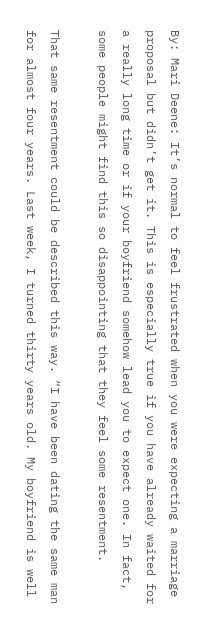By: Mari Deene: It’s normal to feel frustrated when you were expecting a marriage proposal but didn’t get it. This is especially true if you have already waited for a really long time or if your boyfriend somehow lead you to expect one. In fact, some people might find this so disappointing that they feel some resentment.

That same resentment could be described this way. “I have been dating the same man for almost four years. Last week, I turned thirty years old. My boyfriend is well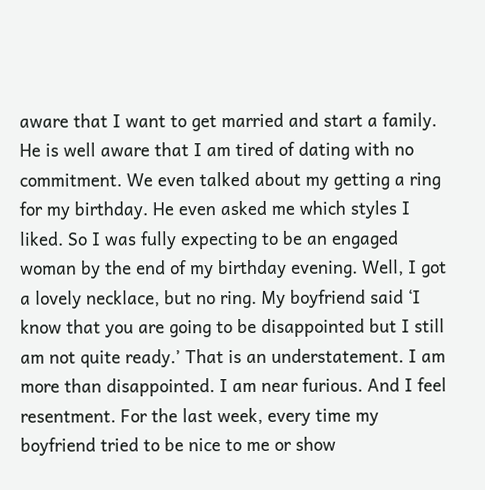aware that I want to get married and start a family. He is well aware that I am tired of dating with no commitment. We even talked about my getting a ring for my birthday. He even asked me which styles I liked. So I was fully expecting to be an engaged woman by the end of my birthday evening. Well, I got a lovely necklace, but no ring. My boyfriend said ‘I know that you are going to be disappointed but I still am not quite ready.’ That is an understatement. I am more than disappointed. I am near furious. And I feel resentment. For the last week, every time my boyfriend tried to be nice to me or show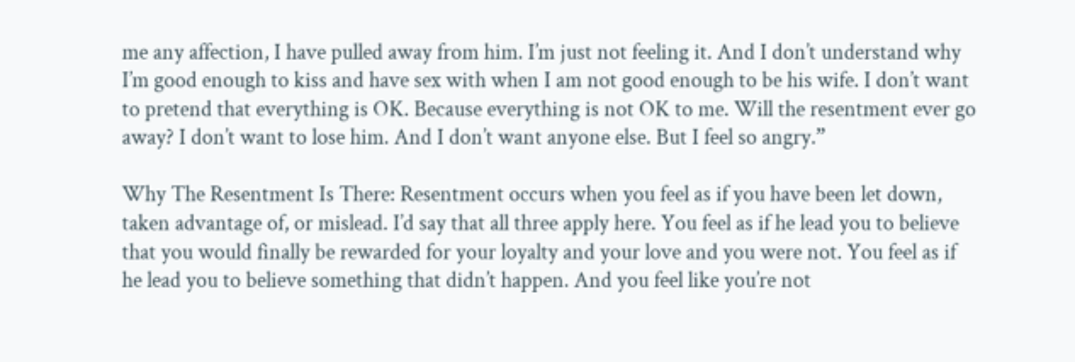me any affection, I have pulled away from him. I’m just not feeling it. And I don’t understand why I’m good enough to kiss and have sex with when I am not good enough to be his wife. I don’t want to pretend that everything is OK. Because everything is not OK to me. Will the resentment ever go away? I don’t want to lose him. And I don’t want anyone else. But I feel so angry.”

Why The Resentment Is There: Resentment occurs when you feel as if you have been let down, taken advantage of, or mislead. I’d say that all three apply here. You feel as if he lead you to believe that you would finally be rewarded for your loyalty and your love and you were not. You feel as if he lead you to believe something that didn’t happen. And you feel like you’re not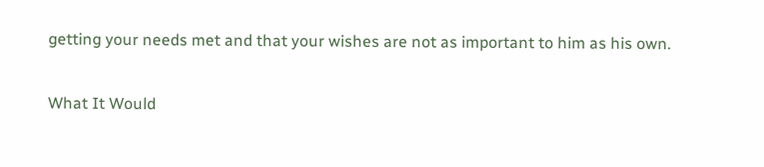getting your needs met and that your wishes are not as important to him as his own.

What It Would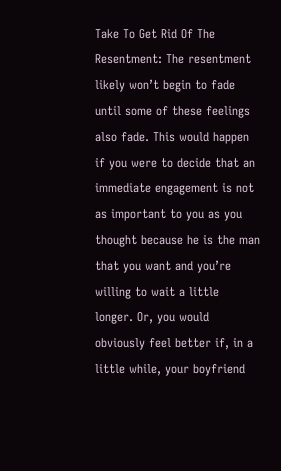Take To Get Rid Of The Resentment: The resentment likely won’t begin to fade until some of these feelings also fade. This would happen if you were to decide that an immediate engagement is not as important to you as you thought because he is the man that you want and you’re willing to wait a little longer. Or, you would obviously feel better if, in a little while, your boyfriend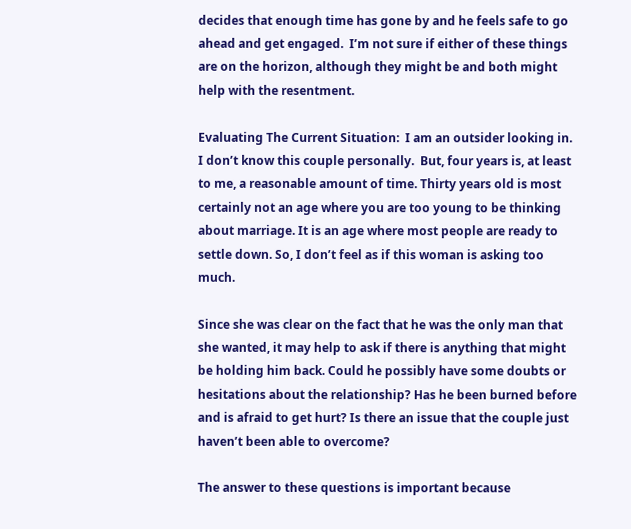decides that enough time has gone by and he feels safe to go ahead and get engaged.  I’m not sure if either of these things are on the horizon, although they might be and both might help with the resentment.

Evaluating The Current Situation:  I am an outsider looking in.  I don’t know this couple personally.  But, four years is, at least to me, a reasonable amount of time. Thirty years old is most certainly not an age where you are too young to be thinking about marriage. It is an age where most people are ready to settle down. So, I don’t feel as if this woman is asking too much.

Since she was clear on the fact that he was the only man that she wanted, it may help to ask if there is anything that might be holding him back. Could he possibly have some doubts or hesitations about the relationship? Has he been burned before and is afraid to get hurt? Is there an issue that the couple just haven’t been able to overcome?

The answer to these questions is important because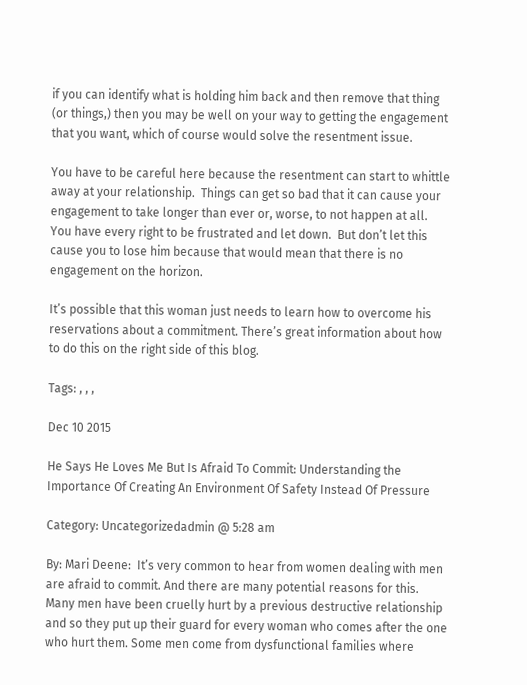if you can identify what is holding him back and then remove that thing (or things,) then you may be well on your way to getting the engagement that you want, which of course would solve the resentment issue.

You have to be careful here because the resentment can start to whittle away at your relationship.  Things can get so bad that it can cause your engagement to take longer than ever or, worse, to not happen at all.  You have every right to be frustrated and let down.  But don’t let this cause you to lose him because that would mean that there is no engagement on the horizon.

It’s possible that this woman just needs to learn how to overcome his reservations about a commitment. There’s great information about how to do this on the right side of this blog.

Tags: , , ,

Dec 10 2015

He Says He Loves Me But Is Afraid To Commit: Understanding the Importance Of Creating An Environment Of Safety Instead Of Pressure

Category: Uncategorizedadmin @ 5:28 am

By: Mari Deene:  It’s very common to hear from women dealing with men are afraid to commit. And there are many potential reasons for this. Many men have been cruelly hurt by a previous destructive relationship and so they put up their guard for every woman who comes after the one who hurt them. Some men come from dysfunctional families where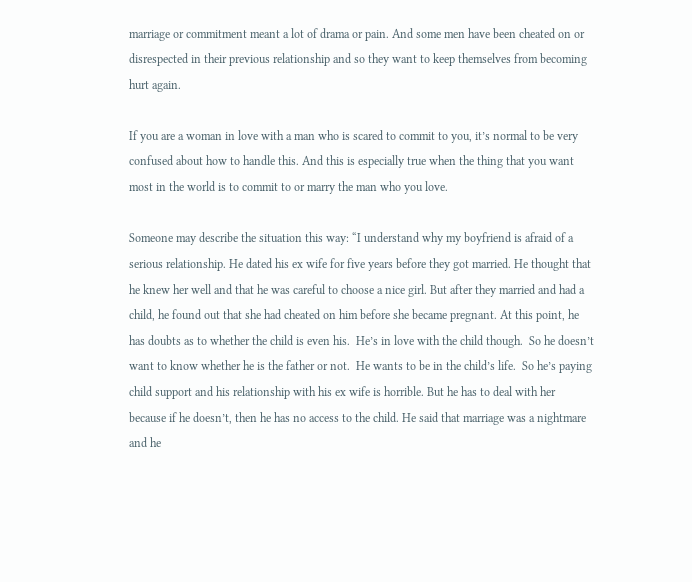marriage or commitment meant a lot of drama or pain. And some men have been cheated on or disrespected in their previous relationship and so they want to keep themselves from becoming hurt again.

If you are a woman in love with a man who is scared to commit to you, it’s normal to be very confused about how to handle this. And this is especially true when the thing that you want most in the world is to commit to or marry the man who you love.

Someone may describe the situation this way: “I understand why my boyfriend is afraid of a serious relationship. He dated his ex wife for five years before they got married. He thought that he knew her well and that he was careful to choose a nice girl. But after they married and had a child, he found out that she had cheated on him before she became pregnant. At this point, he has doubts as to whether the child is even his.  He’s in love with the child though.  So he doesn’t want to know whether he is the father or not.  He wants to be in the child’s life.  So he’s paying child support and his relationship with his ex wife is horrible. But he has to deal with her because if he doesn’t, then he has no access to the child. He said that marriage was a nightmare and he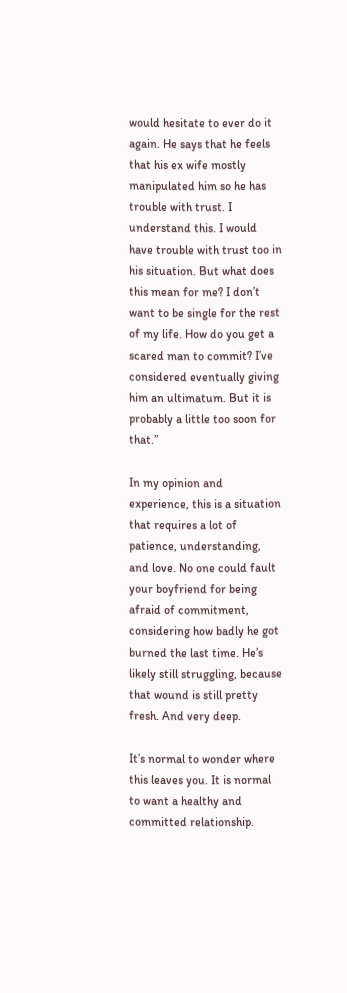would hesitate to ever do it again. He says that he feels that his ex wife mostly manipulated him so he has trouble with trust. I understand this. I would have trouble with trust too in his situation. But what does this mean for me? I don’t want to be single for the rest of my life. How do you get a scared man to commit? I’ve considered eventually giving him an ultimatum. But it is probably a little too soon for that.”

In my opinion and experience, this is a situation that requires a lot of patience, understanding, and love. No one could fault your boyfriend for being afraid of commitment, considering how badly he got burned the last time. He’s likely still struggling, because that wound is still pretty fresh. And very deep.

It’s normal to wonder where this leaves you. It is normal to want a healthy and committed relationship.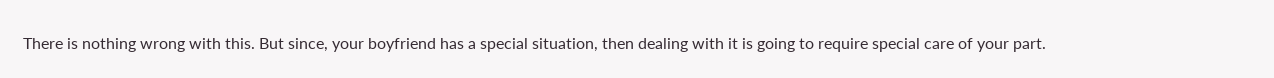There is nothing wrong with this. But since, your boyfriend has a special situation, then dealing with it is going to require special care of your part.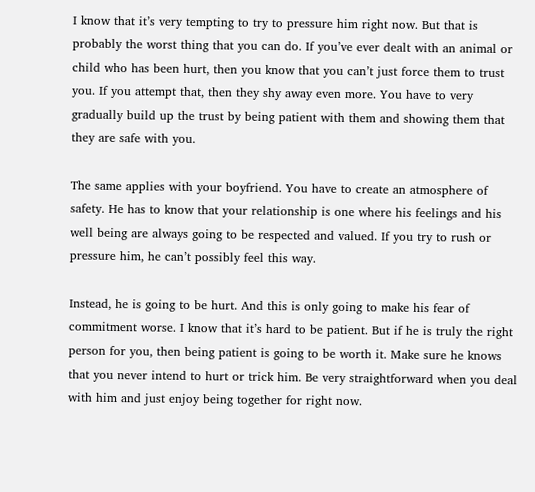I know that it’s very tempting to try to pressure him right now. But that is probably the worst thing that you can do. If you’ve ever dealt with an animal or child who has been hurt, then you know that you can’t just force them to trust you. If you attempt that, then they shy away even more. You have to very gradually build up the trust by being patient with them and showing them that they are safe with you.

The same applies with your boyfriend. You have to create an atmosphere of safety. He has to know that your relationship is one where his feelings and his well being are always going to be respected and valued. If you try to rush or pressure him, he can’t possibly feel this way.

Instead, he is going to be hurt. And this is only going to make his fear of commitment worse. I know that it’s hard to be patient. But if he is truly the right person for you, then being patient is going to be worth it. Make sure he knows that you never intend to hurt or trick him. Be very straightforward when you deal with him and just enjoy being together for right now.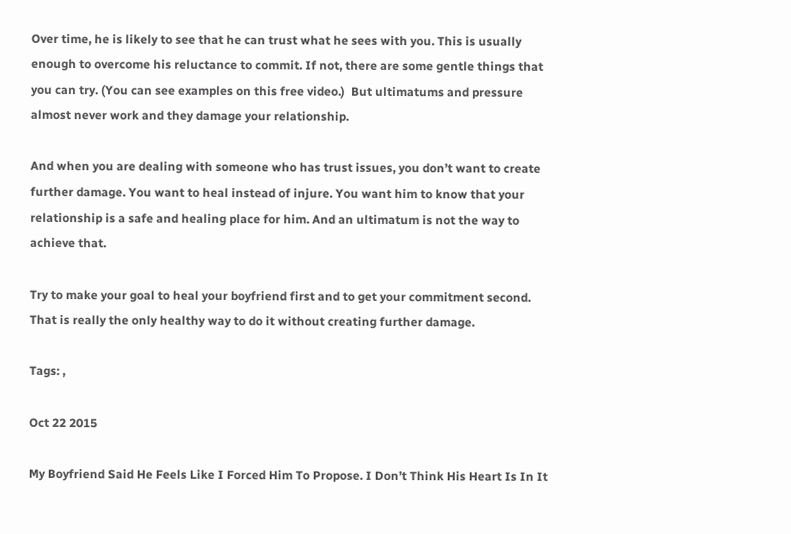Over time, he is likely to see that he can trust what he sees with you. This is usually enough to overcome his reluctance to commit. If not, there are some gentle things that you can try. (You can see examples on this free video.)  But ultimatums and pressure almost never work and they damage your relationship.

And when you are dealing with someone who has trust issues, you don’t want to create further damage. You want to heal instead of injure. You want him to know that your relationship is a safe and healing place for him. And an ultimatum is not the way to achieve that.

Try to make your goal to heal your boyfriend first and to get your commitment second. That is really the only healthy way to do it without creating further damage.

Tags: ,

Oct 22 2015

My Boyfriend Said He Feels Like I Forced Him To Propose. I Don’t Think His Heart Is In It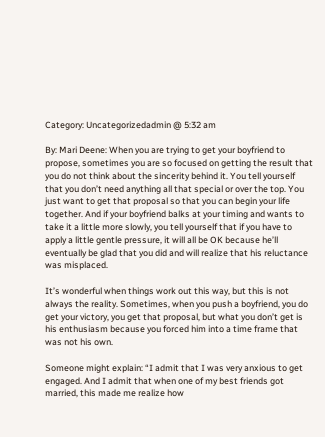Category: Uncategorizedadmin @ 5:32 am

By: Mari Deene: When you are trying to get your boyfriend to propose, sometimes you are so focused on getting the result that you do not think about the sincerity behind it. You tell yourself that you don’t need anything all that special or over the top. You just want to get that proposal so that you can begin your life together. And if your boyfriend balks at your timing and wants to take it a little more slowly, you tell yourself that if you have to apply a little gentle pressure, it will all be OK because he’ll eventually be glad that you did and will realize that his reluctance was misplaced.

It’s wonderful when things work out this way, but this is not always the reality. Sometimes, when you push a boyfriend, you do get your victory, you get that proposal, but what you don’t get is his enthusiasm because you forced him into a time frame that was not his own.

Someone might explain: “I admit that I was very anxious to get engaged. And I admit that when one of my best friends got married, this made me realize how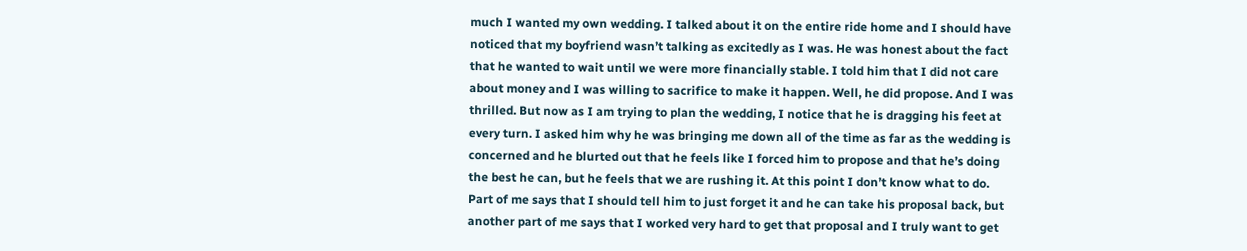much I wanted my own wedding. I talked about it on the entire ride home and I should have noticed that my boyfriend wasn’t talking as excitedly as I was. He was honest about the fact that he wanted to wait until we were more financially stable. I told him that I did not care about money and I was willing to sacrifice to make it happen. Well, he did propose. And I was thrilled. But now as I am trying to plan the wedding, I notice that he is dragging his feet at every turn. I asked him why he was bringing me down all of the time as far as the wedding is concerned and he blurted out that he feels like I forced him to propose and that he’s doing the best he can, but he feels that we are rushing it. At this point I don’t know what to do. Part of me says that I should tell him to just forget it and he can take his proposal back, but another part of me says that I worked very hard to get that proposal and I truly want to get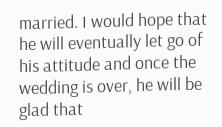married. I would hope that he will eventually let go of his attitude and once the wedding is over, he will be glad that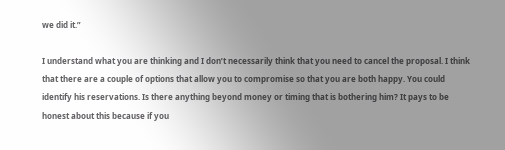we did it.”

I understand what you are thinking and I don’t necessarily think that you need to cancel the proposal. I think that there are a couple of options that allow you to compromise so that you are both happy. You could identify his reservations. Is there anything beyond money or timing that is bothering him? It pays to be honest about this because if you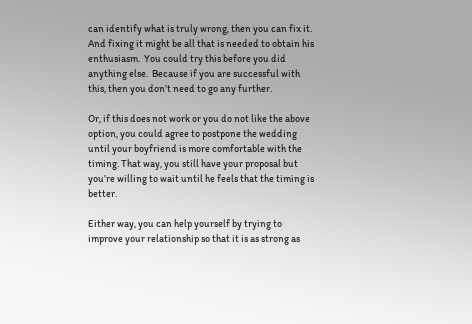can identify what is truly wrong, then you can fix it. And fixing it might be all that is needed to obtain his enthusiasm.  You could try this before you did anything else.  Because if you are successful with this, then you don’t need to go any further.

Or, if this does not work or you do not like the above option, you could agree to postpone the wedding until your boyfriend is more comfortable with the timing. That way, you still have your proposal but you’re willing to wait until he feels that the timing is better.

Either way, you can help yourself by trying to improve your relationship so that it is as strong as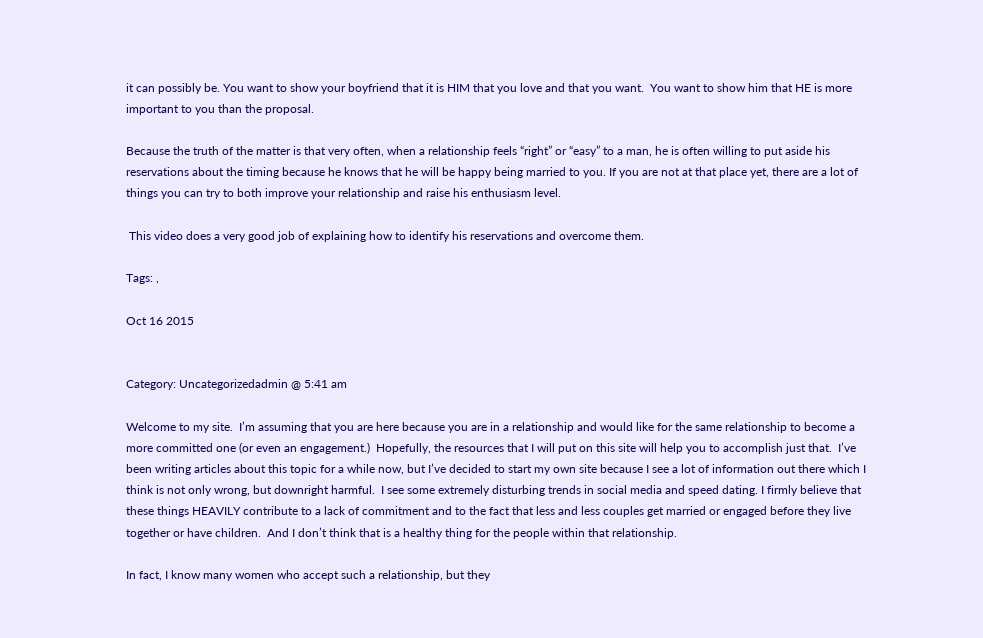it can possibly be. You want to show your boyfriend that it is HIM that you love and that you want.  You want to show him that HE is more important to you than the proposal.

Because the truth of the matter is that very often, when a relationship feels “right” or “easy” to a man, he is often willing to put aside his reservations about the timing because he knows that he will be happy being married to you. If you are not at that place yet, there are a lot of things you can try to both improve your relationship and raise his enthusiasm level.

 This video does a very good job of explaining how to identify his reservations and overcome them.

Tags: ,

Oct 16 2015


Category: Uncategorizedadmin @ 5:41 am

Welcome to my site.  I’m assuming that you are here because you are in a relationship and would like for the same relationship to become a more committed one (or even an engagement.)  Hopefully, the resources that I will put on this site will help you to accomplish just that.  I’ve been writing articles about this topic for a while now, but I’ve decided to start my own site because I see a lot of information out there which I think is not only wrong, but downright harmful.  I see some extremely disturbing trends in social media and speed dating. I firmly believe that these things HEAVILY contribute to a lack of commitment and to the fact that less and less couples get married or engaged before they live together or have children.  And I don’t think that is a healthy thing for the people within that relationship.

In fact, I know many women who accept such a relationship, but they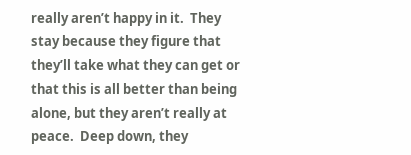really aren’t happy in it.  They stay because they figure that they’ll take what they can get or that this is all better than being alone, but they aren’t really at peace.  Deep down, they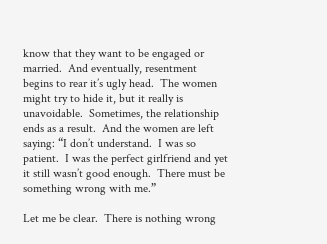know that they want to be engaged or married.  And eventually, resentment begins to rear it’s ugly head.  The women might try to hide it, but it really is unavoidable.  Sometimes, the relationship ends as a result.  And the women are left saying: “I don’t understand.  I was so patient.  I was the perfect girlfriend and yet it still wasn’t good enough.  There must be something wrong with me.”

Let me be clear.  There is nothing wrong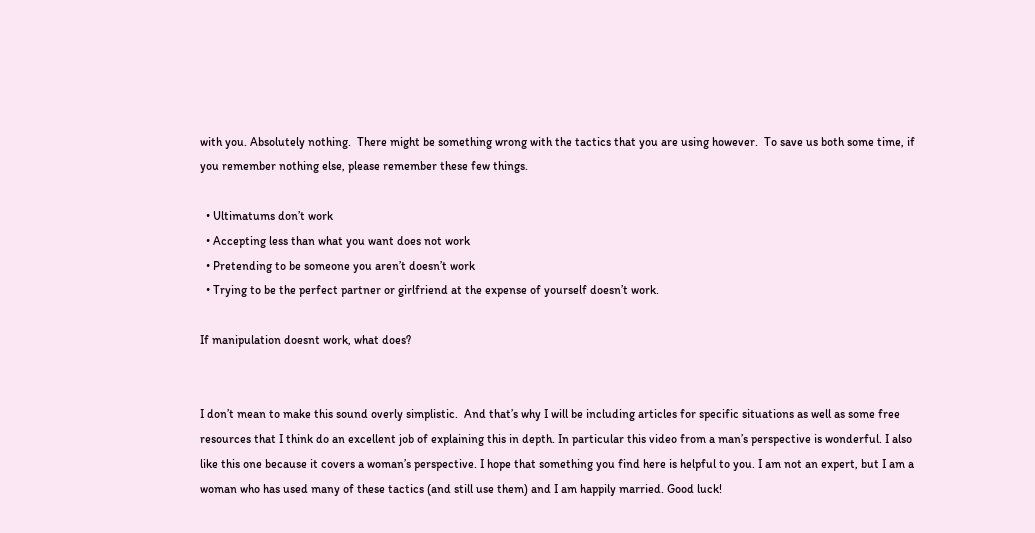with you. Absolutely nothing.  There might be something wrong with the tactics that you are using however.  To save us both some time, if you remember nothing else, please remember these few things.

  • Ultimatums don’t work
  • Accepting less than what you want does not work
  • Pretending to be someone you aren’t doesn’t work
  • Trying to be the perfect partner or girlfriend at the expense of yourself doesn’t work.

If manipulation doesnt work, what does?


I don’t mean to make this sound overly simplistic.  And that’s why I will be including articles for specific situations as well as some free resources that I think do an excellent job of explaining this in depth. In particular this video from a man’s perspective is wonderful. I also like this one because it covers a woman’s perspective. I hope that something you find here is helpful to you. I am not an expert, but I am a woman who has used many of these tactics (and still use them) and I am happily married. Good luck!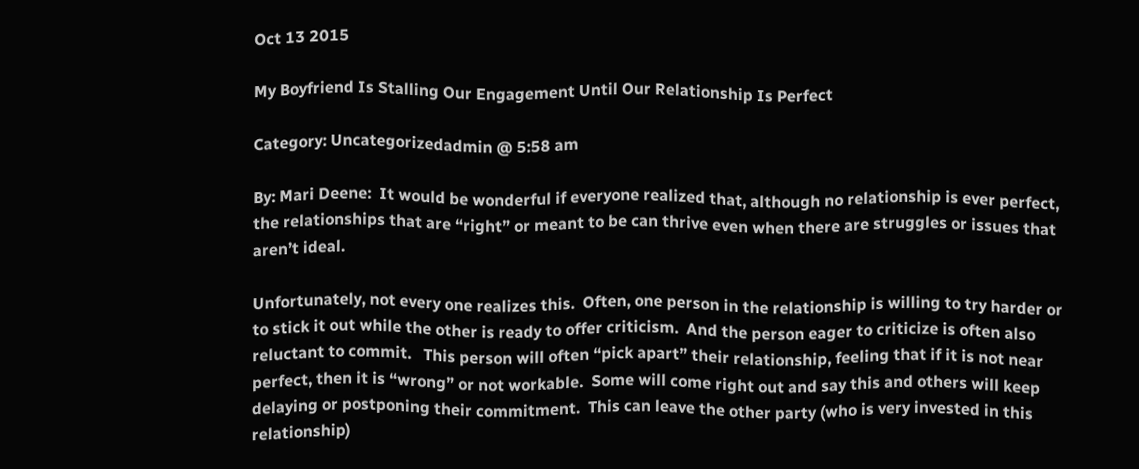Oct 13 2015

My Boyfriend Is Stalling Our Engagement Until Our Relationship Is Perfect

Category: Uncategorizedadmin @ 5:58 am

By: Mari Deene:  It would be wonderful if everyone realized that, although no relationship is ever perfect, the relationships that are “right” or meant to be can thrive even when there are struggles or issues that aren’t ideal.

Unfortunately, not every one realizes this.  Often, one person in the relationship is willing to try harder or to stick it out while the other is ready to offer criticism.  And the person eager to criticize is often also reluctant to commit.   This person will often “pick apart” their relationship, feeling that if it is not near perfect, then it is “wrong” or not workable.  Some will come right out and say this and others will keep delaying or postponing their commitment.  This can leave the other party (who is very invested in this relationship)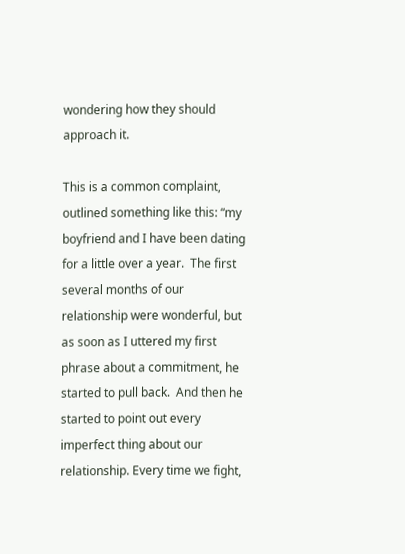wondering how they should approach it.

This is a common complaint, outlined something like this: “my boyfriend and I have been dating for a little over a year.  The first several months of our relationship were wonderful, but as soon as I uttered my first phrase about a commitment, he started to pull back.  And then he started to point out every imperfect thing about our relationship. Every time we fight,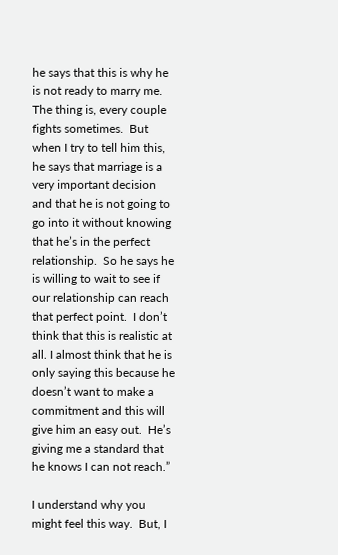he says that this is why he is not ready to marry me.  The thing is, every couple fights sometimes.  But when I try to tell him this, he says that marriage is a very important decision and that he is not going to go into it without knowing that he’s in the perfect relationship.  So he says he is willing to wait to see if our relationship can reach that perfect point.  I don’t think that this is realistic at all. I almost think that he is only saying this because he doesn’t want to make a commitment and this will give him an easy out.  He’s giving me a standard that he knows I can not reach.”

I understand why you might feel this way.  But, I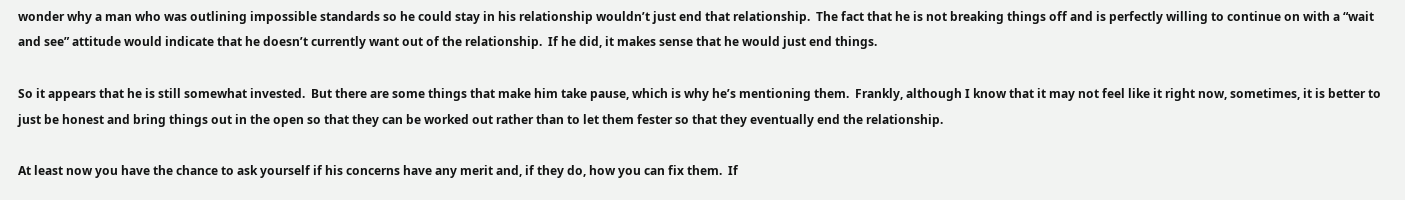wonder why a man who was outlining impossible standards so he could stay in his relationship wouldn’t just end that relationship.  The fact that he is not breaking things off and is perfectly willing to continue on with a “wait and see” attitude would indicate that he doesn’t currently want out of the relationship.  If he did, it makes sense that he would just end things.

So it appears that he is still somewhat invested.  But there are some things that make him take pause, which is why he’s mentioning them.  Frankly, although I know that it may not feel like it right now, sometimes, it is better to just be honest and bring things out in the open so that they can be worked out rather than to let them fester so that they eventually end the relationship.

At least now you have the chance to ask yourself if his concerns have any merit and, if they do, how you can fix them.  If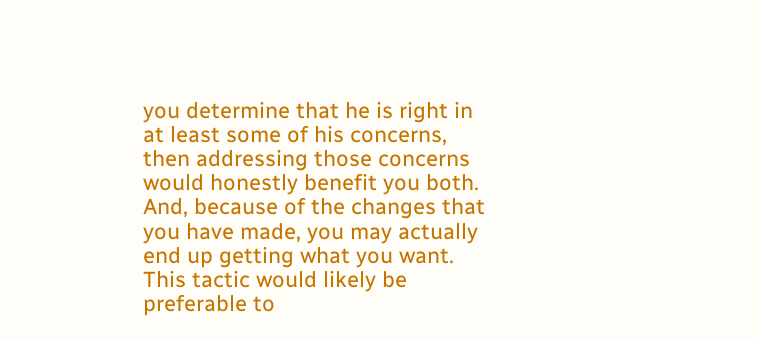you determine that he is right in at least some of his concerns, then addressing those concerns would honestly benefit you both. And, because of the changes that you have made, you may actually end up getting what you want.  This tactic would likely be preferable to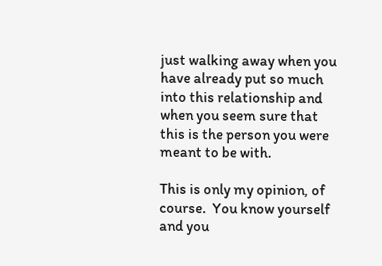just walking away when you have already put so much into this relationship and when you seem sure that this is the person you were meant to be with.

This is only my opinion, of course.  You know yourself and you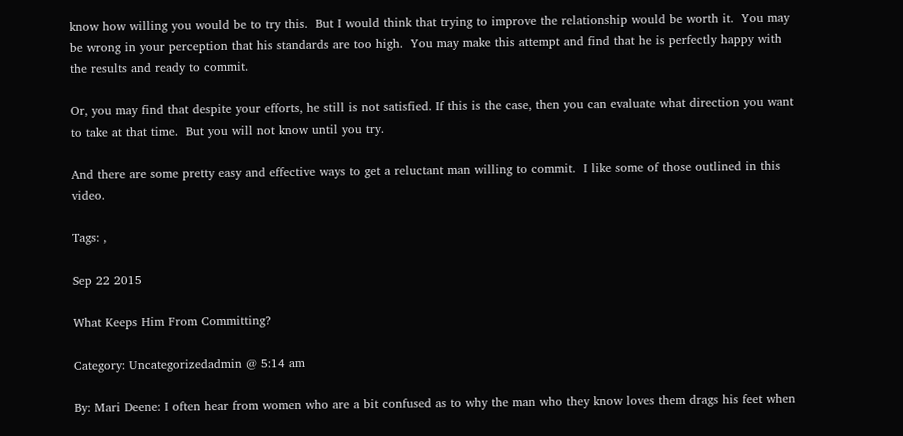know how willing you would be to try this.  But I would think that trying to improve the relationship would be worth it.  You may be wrong in your perception that his standards are too high.  You may make this attempt and find that he is perfectly happy with the results and ready to commit.

Or, you may find that despite your efforts, he still is not satisfied. If this is the case, then you can evaluate what direction you want to take at that time.  But you will not know until you try.

And there are some pretty easy and effective ways to get a reluctant man willing to commit.  I like some of those outlined in this video.

Tags: ,

Sep 22 2015

What Keeps Him From Committing?

Category: Uncategorizedadmin @ 5:14 am

By: Mari Deene: I often hear from women who are a bit confused as to why the man who they know loves them drags his feet when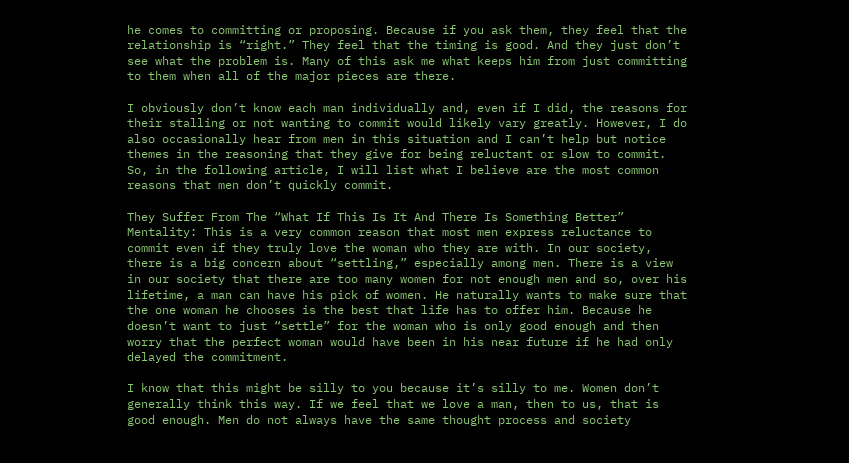he comes to committing or proposing. Because if you ask them, they feel that the relationship is “right.” They feel that the timing is good. And they just don’t see what the problem is. Many of this ask me what keeps him from just committing to them when all of the major pieces are there.

I obviously don’t know each man individually and, even if I did, the reasons for their stalling or not wanting to commit would likely vary greatly. However, I do also occasionally hear from men in this situation and I can’t help but notice themes in the reasoning that they give for being reluctant or slow to commit. So, in the following article, I will list what I believe are the most common reasons that men don’t quickly commit.

They Suffer From The “What If This Is It And There Is Something Better” Mentality: This is a very common reason that most men express reluctance to commit even if they truly love the woman who they are with. In our society, there is a big concern about “settling,” especially among men. There is a view in our society that there are too many women for not enough men and so, over his lifetime, a man can have his pick of women. He naturally wants to make sure that the one woman he chooses is the best that life has to offer him. Because he doesn’t want to just “settle” for the woman who is only good enough and then worry that the perfect woman would have been in his near future if he had only delayed the commitment.

I know that this might be silly to you because it’s silly to me. Women don’t generally think this way. If we feel that we love a man, then to us, that is good enough. Men do not always have the same thought process and society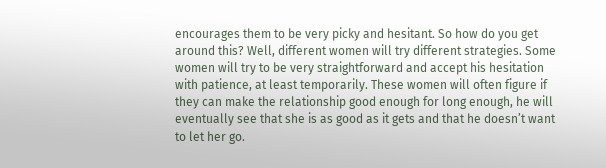encourages them to be very picky and hesitant. So how do you get around this? Well, different women will try different strategies. Some women will try to be very straightforward and accept his hesitation with patience, at least temporarily. These women will often figure if they can make the relationship good enough for long enough, he will eventually see that she is as good as it gets and that he doesn’t want to let her go.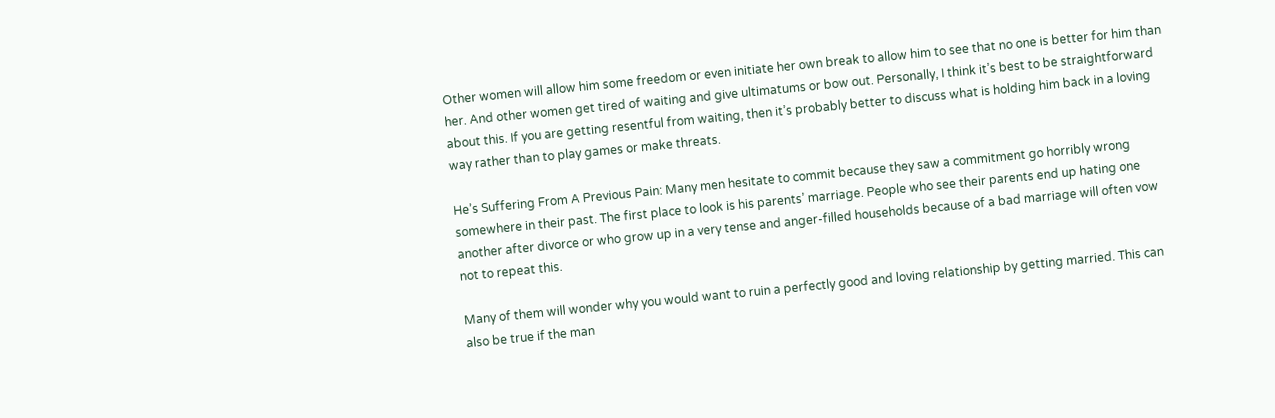Other women will allow him some freedom or even initiate her own break to allow him to see that no one is better for him than her. And other women get tired of waiting and give ultimatums or bow out. Personally, I think it’s best to be straightforward about this. If you are getting resentful from waiting, then it’s probably better to discuss what is holding him back in a loving way rather than to play games or make threats.

He’s Suffering From A Previous Pain: Many men hesitate to commit because they saw a commitment go horribly wrong somewhere in their past. The first place to look is his parents’ marriage. People who see their parents end up hating one another after divorce or who grow up in a very tense and anger-filled households because of a bad marriage will often vow not to repeat this.

Many of them will wonder why you would want to ruin a perfectly good and loving relationship by getting married. This can also be true if the man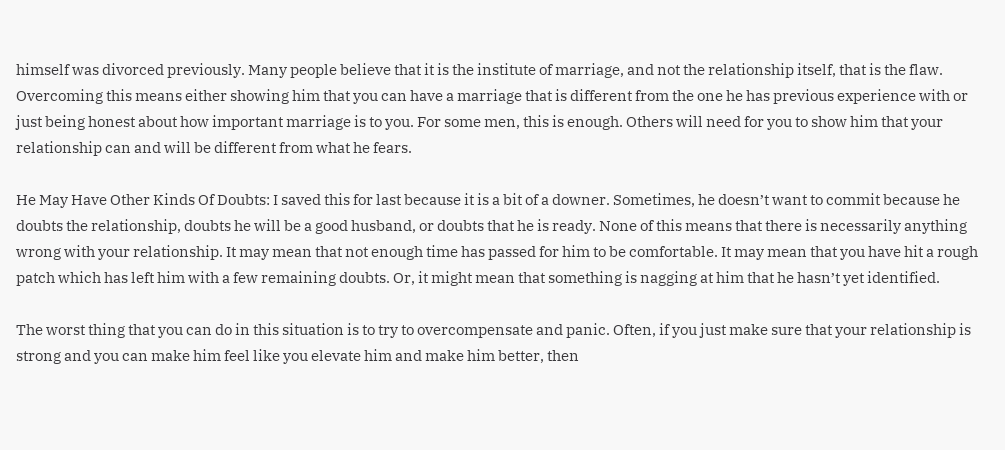himself was divorced previously. Many people believe that it is the institute of marriage, and not the relationship itself, that is the flaw. Overcoming this means either showing him that you can have a marriage that is different from the one he has previous experience with or just being honest about how important marriage is to you. For some men, this is enough. Others will need for you to show him that your relationship can and will be different from what he fears.

He May Have Other Kinds Of Doubts: I saved this for last because it is a bit of a downer. Sometimes, he doesn’t want to commit because he doubts the relationship, doubts he will be a good husband, or doubts that he is ready. None of this means that there is necessarily anything wrong with your relationship. It may mean that not enough time has passed for him to be comfortable. It may mean that you have hit a rough patch which has left him with a few remaining doubts. Or, it might mean that something is nagging at him that he hasn’t yet identified.

The worst thing that you can do in this situation is to try to overcompensate and panic. Often, if you just make sure that your relationship is strong and you can make him feel like you elevate him and make him better, then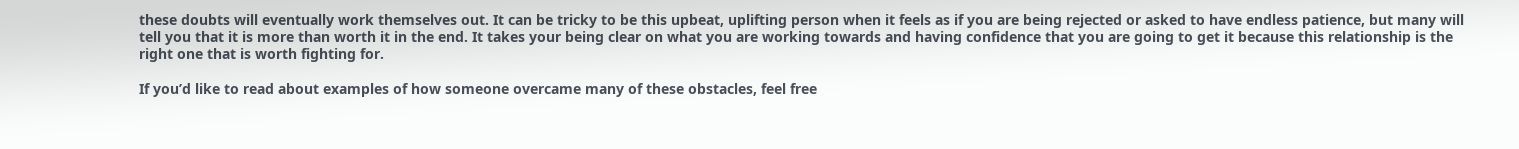these doubts will eventually work themselves out. It can be tricky to be this upbeat, uplifting person when it feels as if you are being rejected or asked to have endless patience, but many will tell you that it is more than worth it in the end. It takes your being clear on what you are working towards and having confidence that you are going to get it because this relationship is the right one that is worth fighting for.

If you’d like to read about examples of how someone overcame many of these obstacles, feel free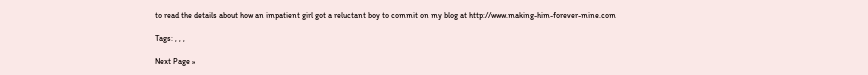to read the details about how an impatient girl got a reluctant boy to commit on my blog at http://www.making-him-forever-mine.com

Tags: , , ,

Next Page »